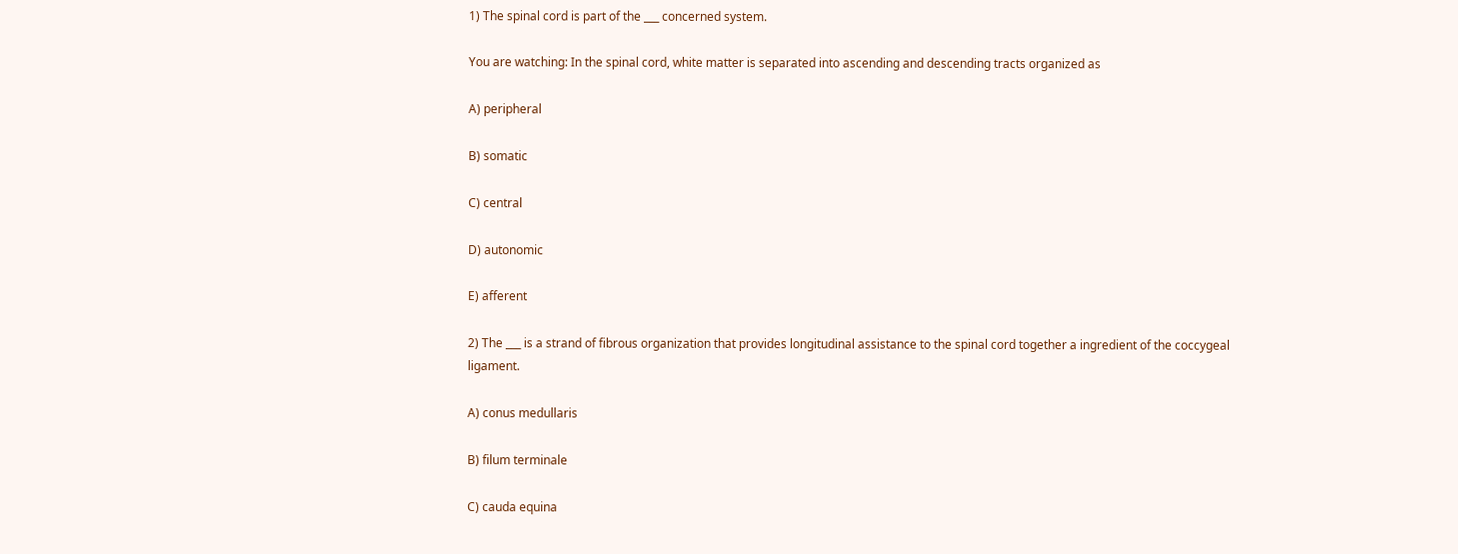1) The spinal cord is part of the ___ concerned system.

You are watching: In the spinal cord, white matter is separated into ascending and descending tracts organized as

A) peripheral

B) somatic

C) central

D) autonomic

E) afferent

2) The ___ is a strand of fibrous organization that provides longitudinal assistance to the spinal cord together a ingredient of the coccygeal ligament.

A) conus medullaris

B) filum terminale

C) cauda equina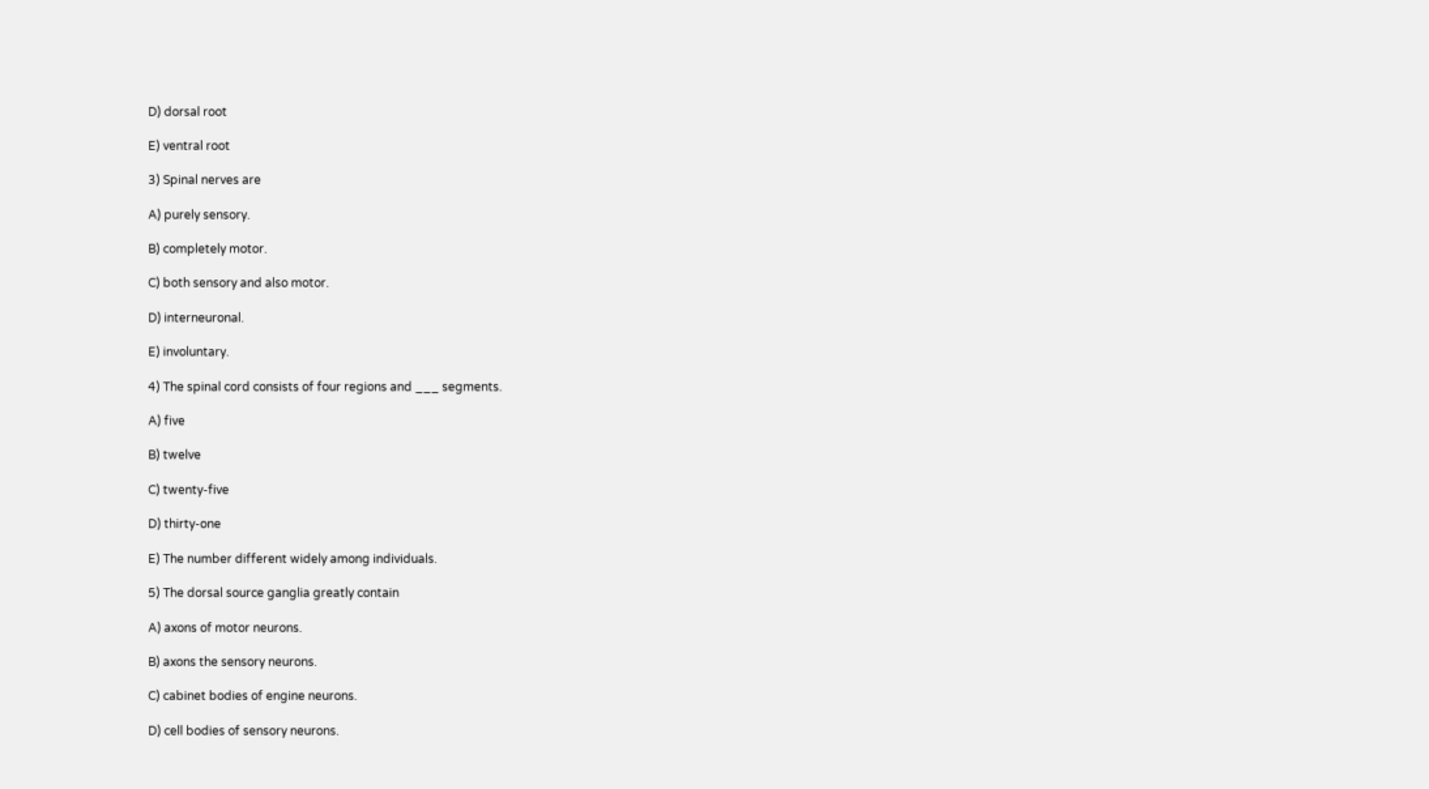D) dorsal root

E) ventral root

3) Spinal nerves are

A) purely sensory.

B) completely motor.

C) both sensory and also motor.

D) interneuronal.

E) involuntary.

4) The spinal cord consists of four regions and ___ segments.

A) five

B) twelve

C) twenty-five

D) thirty-one

E) The number different widely among individuals.

5) The dorsal source ganglia greatly contain

A) axons of motor neurons.

B) axons the sensory neurons.

C) cabinet bodies of engine neurons.

D) cell bodies of sensory neurons.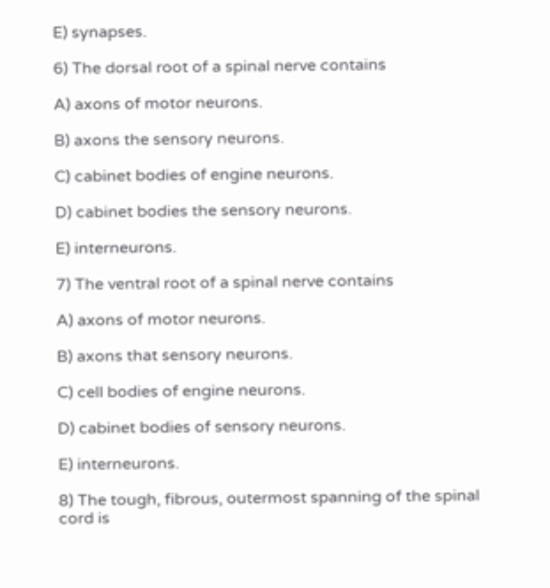E) synapses.

6) The dorsal root of a spinal nerve contains

A) axons of motor neurons.

B) axons the sensory neurons.

C) cabinet bodies of engine neurons.

D) cabinet bodies the sensory neurons.

E) interneurons.

7) The ventral root of a spinal nerve contains

A) axons of motor neurons.

B) axons that sensory neurons.

C) cell bodies of engine neurons.

D) cabinet bodies of sensory neurons.

E) interneurons.

8) The tough, fibrous, outermost spanning of the spinal cord is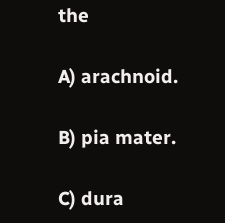the

A) arachnoid.

B) pia mater.

C) dura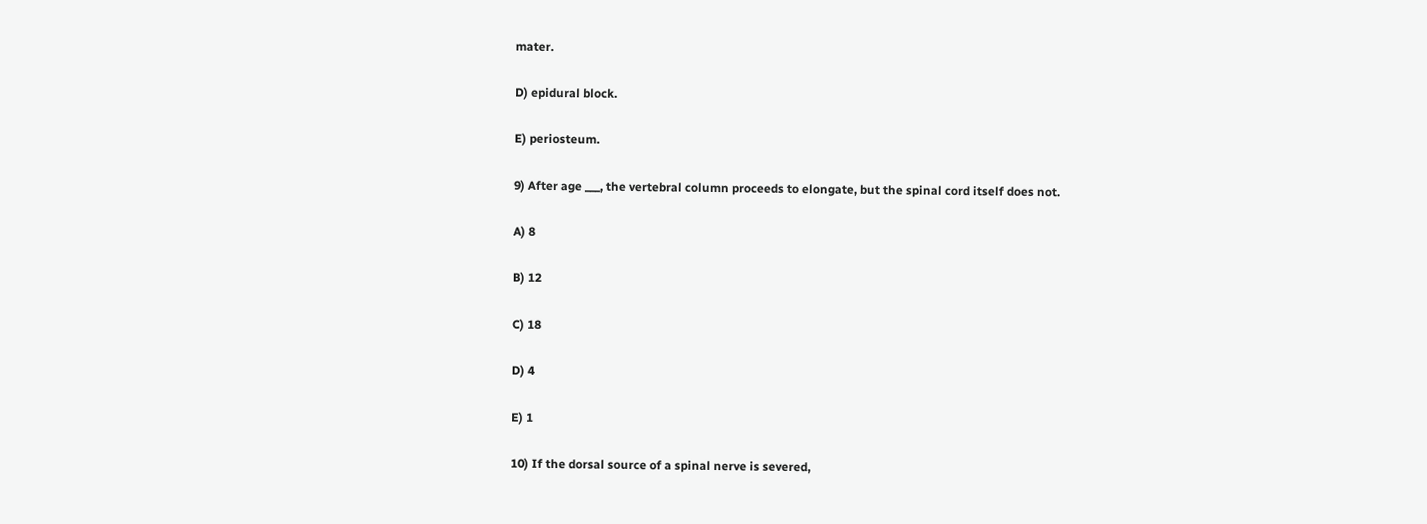mater.

D) epidural block.

E) periosteum.

9) After age ___, the vertebral column proceeds to elongate, but the spinal cord itself does not.

A) 8

B) 12

C) 18

D) 4

E) 1

10) If the dorsal source of a spinal nerve is severed,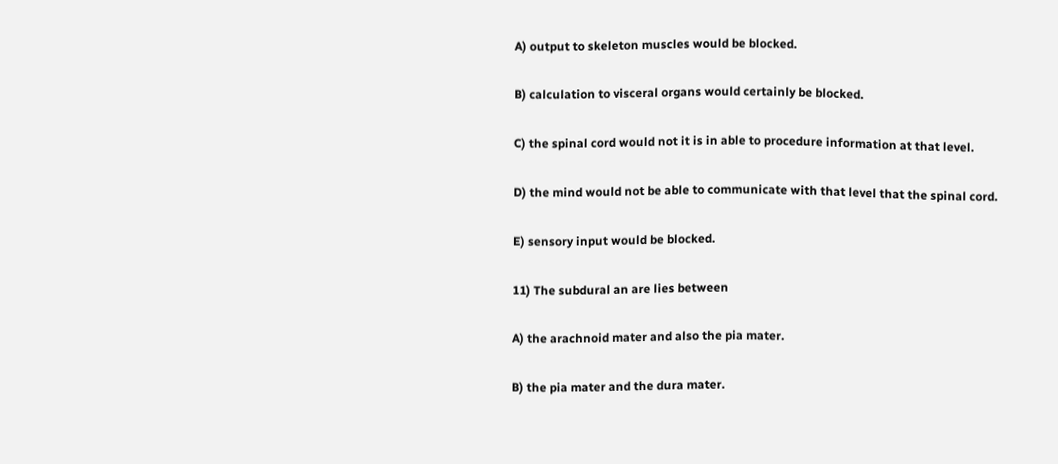A) output to skeleton muscles would be blocked.

B) calculation to visceral organs would certainly be blocked.

C) the spinal cord would not it is in able to procedure information at that level.

D) the mind would not be able to communicate with that level that the spinal cord.

E) sensory input would be blocked.

11) The subdural an are lies between

A) the arachnoid mater and also the pia mater.

B) the pia mater and the dura mater.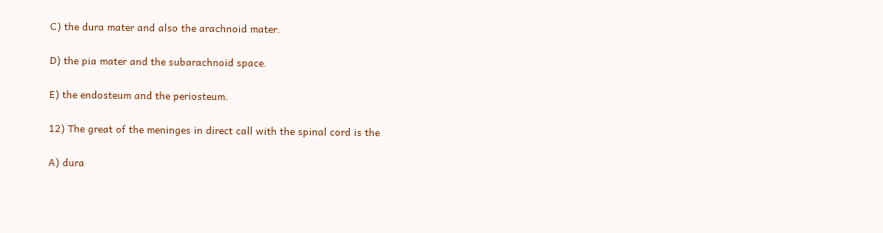C) the dura mater and also the arachnoid mater.

D) the pia mater and the subarachnoid space.

E) the endosteum and the periosteum.

12) The great of the meninges in direct call with the spinal cord is the

A) dura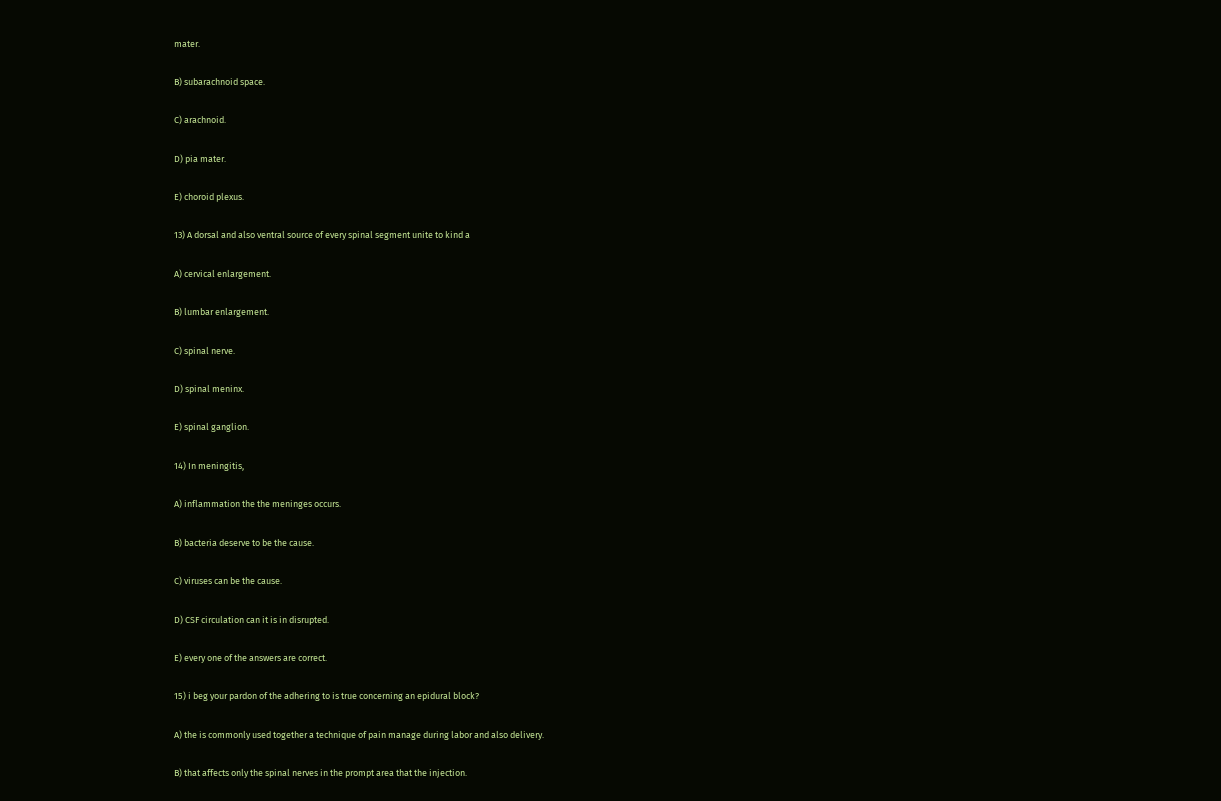mater.

B) subarachnoid space.

C) arachnoid.

D) pia mater.

E) choroid plexus.

13) A dorsal and also ventral source of every spinal segment unite to kind a

A) cervical enlargement.

B) lumbar enlargement.

C) spinal nerve.

D) spinal meninx.

E) spinal ganglion.

14) In meningitis,

A) inflammation the the meninges occurs.

B) bacteria deserve to be the cause.

C) viruses can be the cause.

D) CSF circulation can it is in disrupted.

E) every one of the answers are correct.

15) i beg your pardon of the adhering to is true concerning an epidural block?

A) the is commonly used together a technique of pain manage during labor and also delivery.

B) that affects only the spinal nerves in the prompt area that the injection.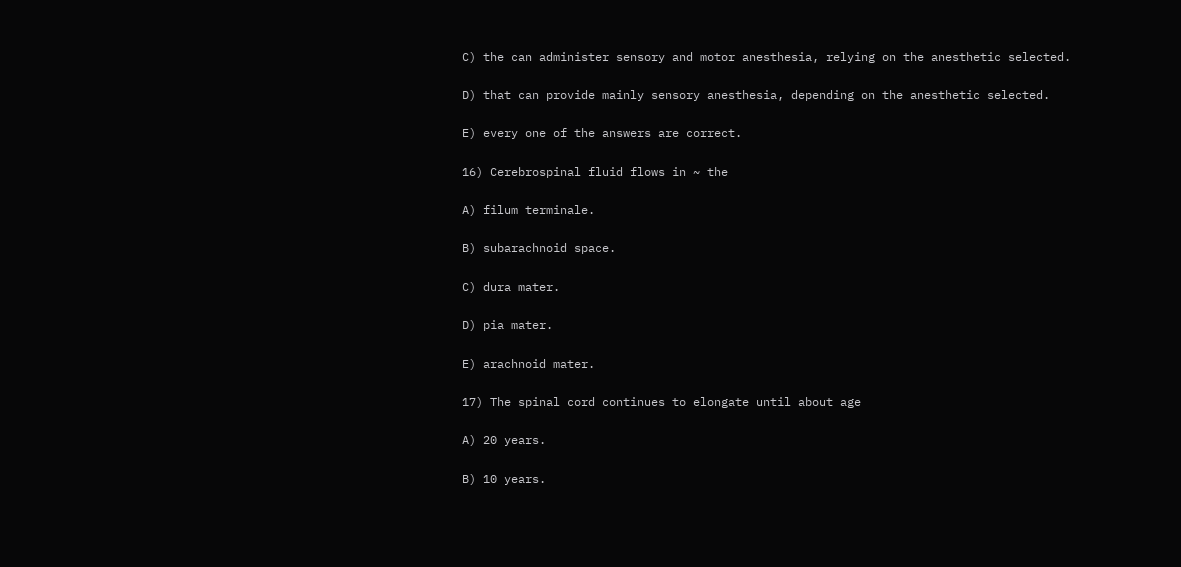C) the can administer sensory and motor anesthesia, relying on the anesthetic selected.

D) that can provide mainly sensory anesthesia, depending on the anesthetic selected.

E) every one of the answers are correct.

16) Cerebrospinal fluid flows in ~ the

A) filum terminale.

B) subarachnoid space.

C) dura mater.

D) pia mater.

E) arachnoid mater.

17) The spinal cord continues to elongate until about age

A) 20 years.

B) 10 years.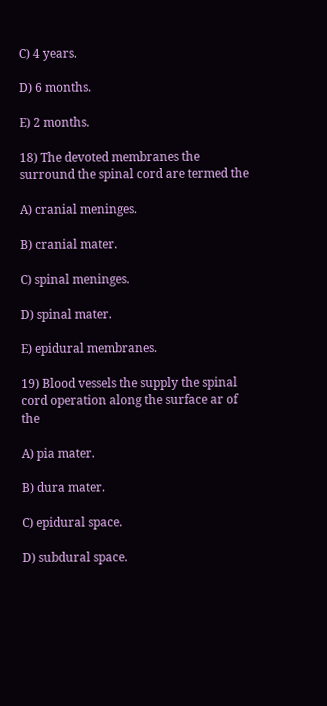C) 4 years.

D) 6 months.

E) 2 months.

18) The devoted membranes the surround the spinal cord are termed the

A) cranial meninges.

B) cranial mater.

C) spinal meninges.

D) spinal mater.

E) epidural membranes.

19) Blood vessels the supply the spinal cord operation along the surface ar of the

A) pia mater.

B) dura mater.

C) epidural space.

D) subdural space.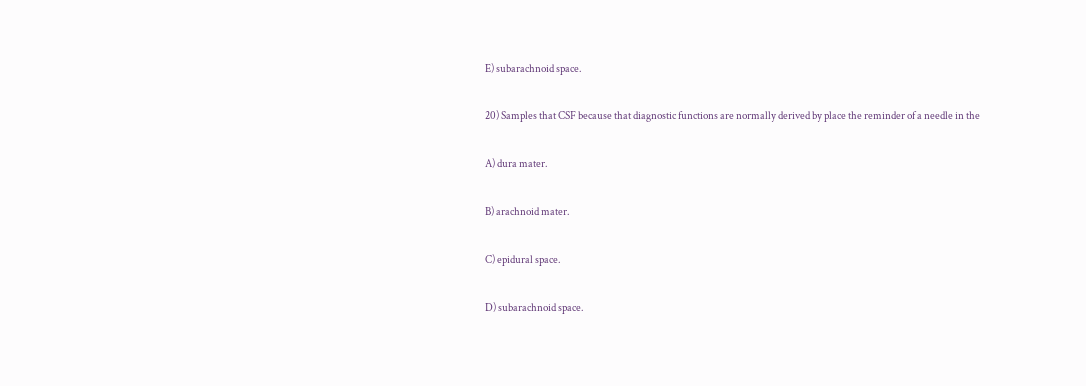E) subarachnoid space.

20) Samples that CSF because that diagnostic functions are normally derived by place the reminder of a needle in the

A) dura mater.

B) arachnoid mater.

C) epidural space.

D) subarachnoid space.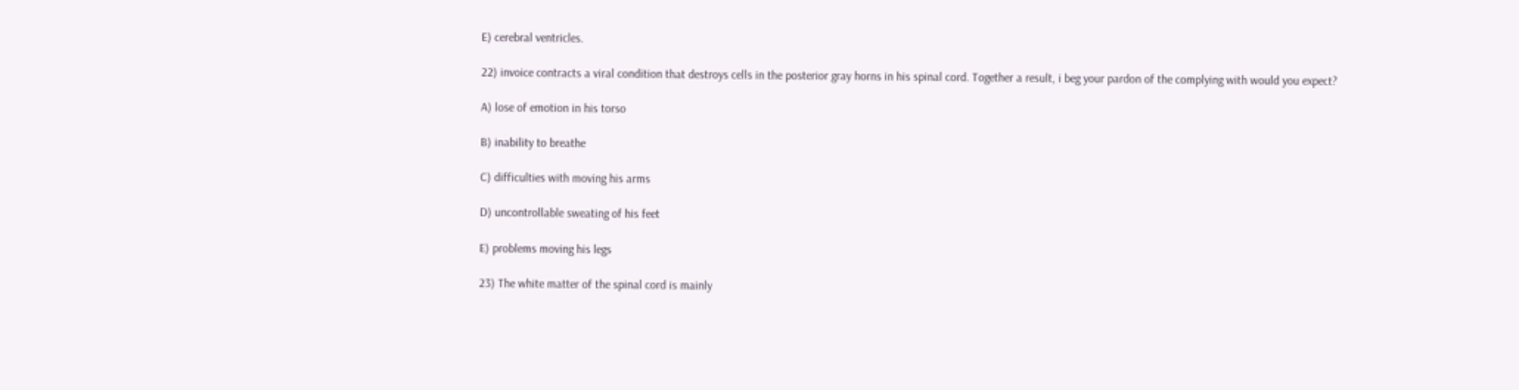E) cerebral ventricles.

22) invoice contracts a viral condition that destroys cells in the posterior gray horns in his spinal cord. Together a result, i beg your pardon of the complying with would you expect?

A) lose of emotion in his torso

B) inability to breathe

C) difficulties with moving his arms

D) uncontrollable sweating of his feet

E) problems moving his legs

23) The white matter of the spinal cord is mainly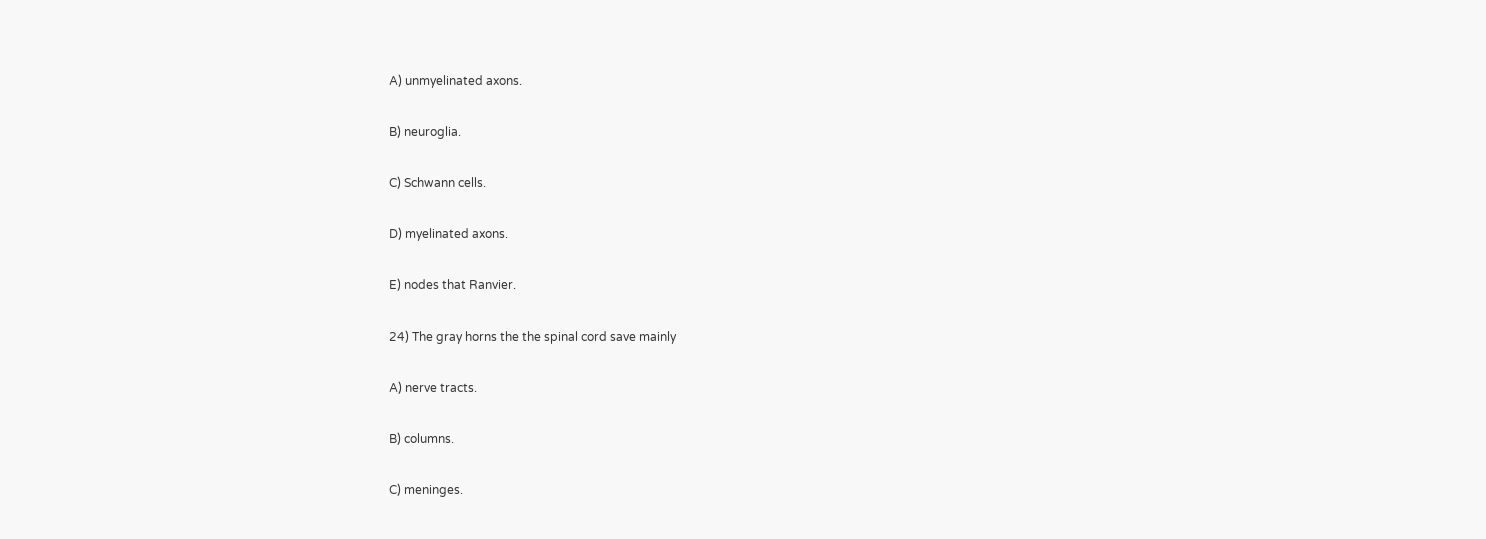A) unmyelinated axons.

B) neuroglia.

C) Schwann cells.

D) myelinated axons.

E) nodes that Ranvier.

24) The gray horns the the spinal cord save mainly

A) nerve tracts.

B) columns.

C) meninges.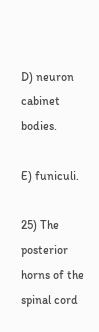D) neuron cabinet bodies.

E) funiculi.

25) The posterior horns of the spinal cord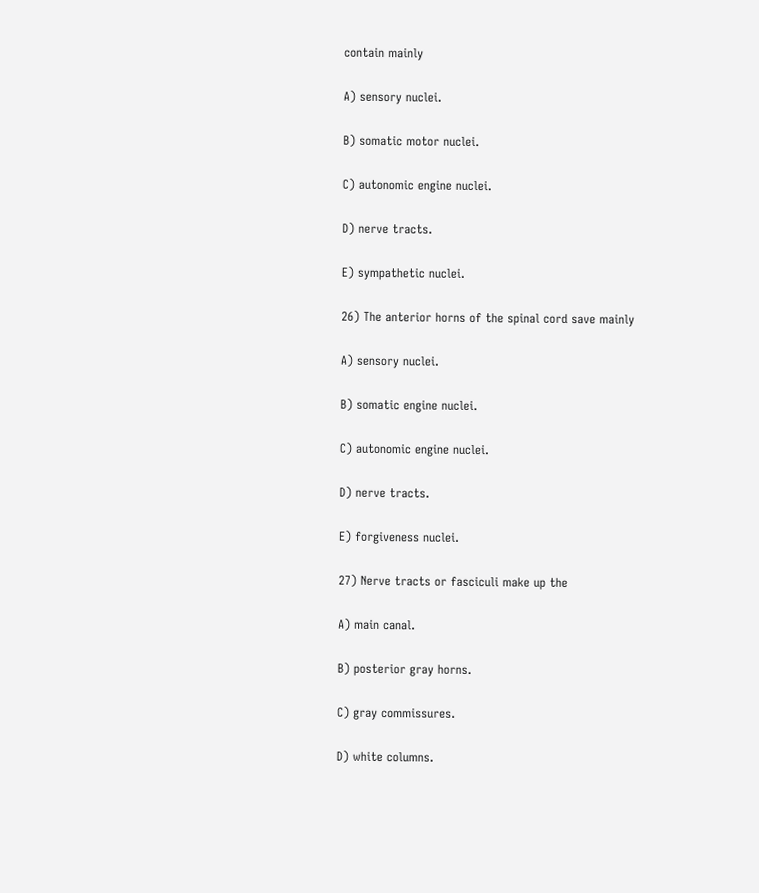contain mainly

A) sensory nuclei.

B) somatic motor nuclei.

C) autonomic engine nuclei.

D) nerve tracts.

E) sympathetic nuclei.

26) The anterior horns of the spinal cord save mainly

A) sensory nuclei.

B) somatic engine nuclei.

C) autonomic engine nuclei.

D) nerve tracts.

E) forgiveness nuclei.

27) Nerve tracts or fasciculi make up the

A) main canal.

B) posterior gray horns.

C) gray commissures.

D) white columns.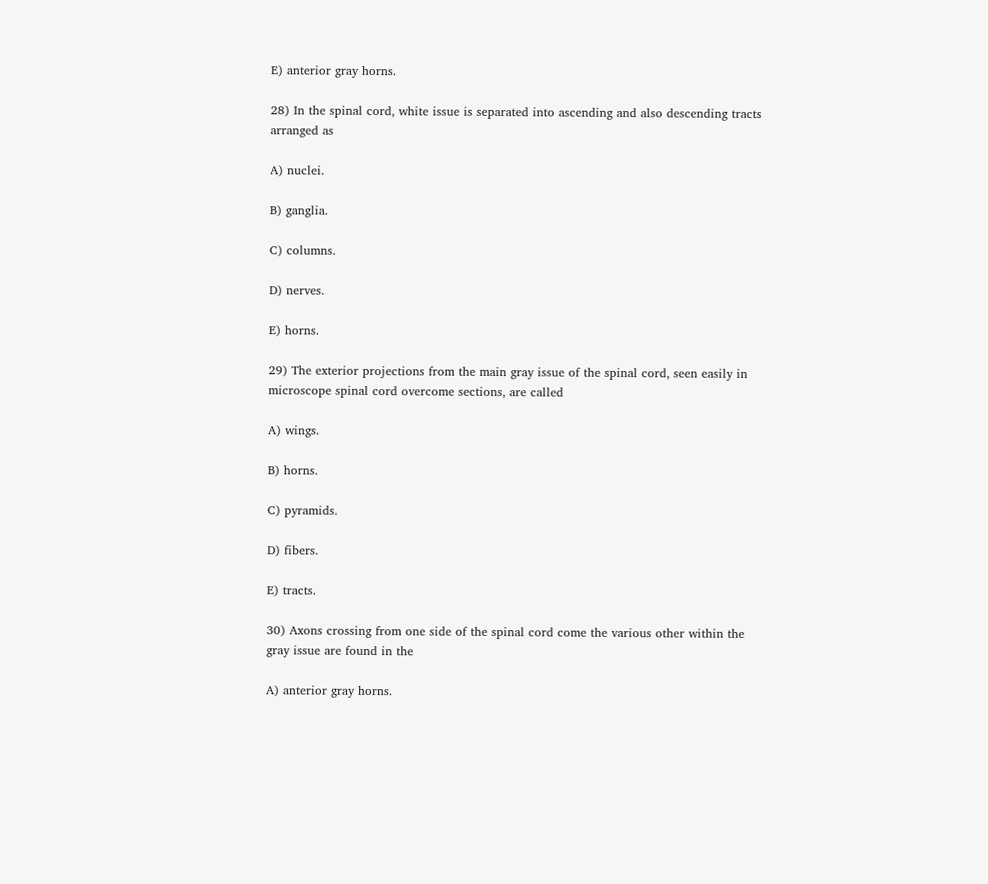E) anterior gray horns.

28) In the spinal cord, white issue is separated into ascending and also descending tracts arranged as

A) nuclei.

B) ganglia.

C) columns.

D) nerves.

E) horns.

29) The exterior projections from the main gray issue of the spinal cord, seen easily in microscope spinal cord overcome sections, are called

A) wings.

B) horns.

C) pyramids.

D) fibers.

E) tracts.

30) Axons crossing from one side of the spinal cord come the various other within the gray issue are found in the

A) anterior gray horns.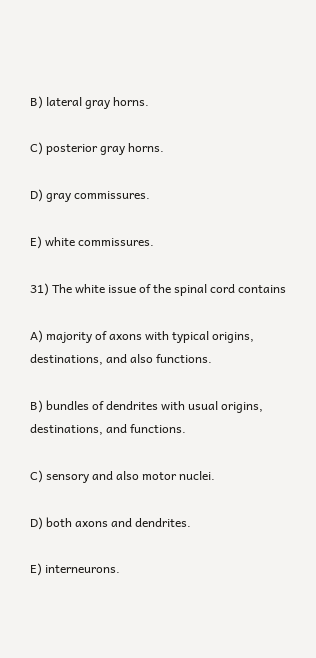B) lateral gray horns.

C) posterior gray horns.

D) gray commissures.

E) white commissures.

31) The white issue of the spinal cord contains

A) majority of axons with typical origins, destinations, and also functions.

B) bundles of dendrites with usual origins, destinations, and functions.

C) sensory and also motor nuclei.

D) both axons and dendrites.

E) interneurons.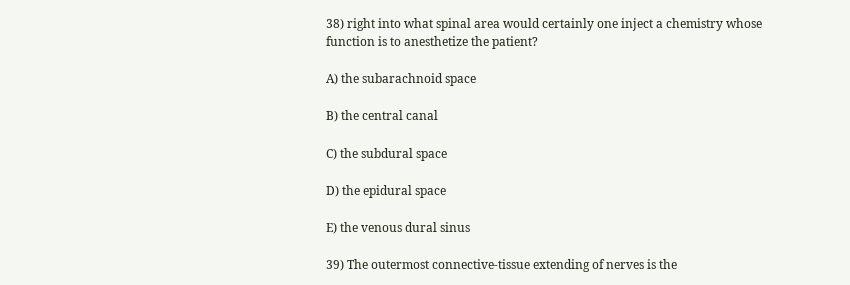38) right into what spinal area would certainly one inject a chemistry whose function is to anesthetize the patient?

A) the subarachnoid space

B) the central canal

C) the subdural space

D) the epidural space

E) the venous dural sinus

39) The outermost connective-tissue extending of nerves is the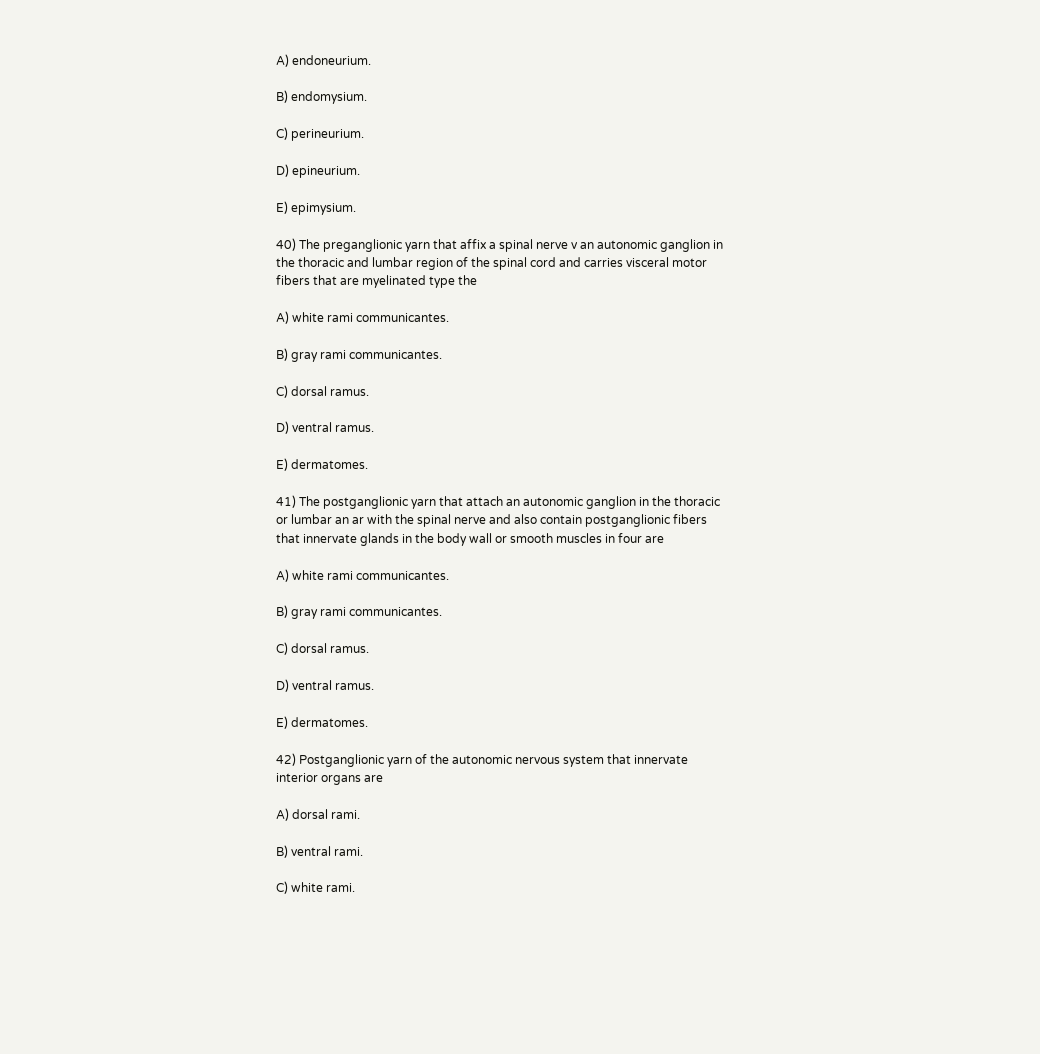A) endoneurium.

B) endomysium.

C) perineurium.

D) epineurium.

E) epimysium.

40) The preganglionic yarn that affix a spinal nerve v an autonomic ganglion in the thoracic and lumbar region of the spinal cord and carries visceral motor fibers that are myelinated type the

A) white rami communicantes.

B) gray rami communicantes.

C) dorsal ramus.

D) ventral ramus.

E) dermatomes.

41) The postganglionic yarn that attach an autonomic ganglion in the thoracic or lumbar an ar with the spinal nerve and also contain postganglionic fibers that innervate glands in the body wall or smooth muscles in four are

A) white rami communicantes.

B) gray rami communicantes.

C) dorsal ramus.

D) ventral ramus.

E) dermatomes.

42) Postganglionic yarn of the autonomic nervous system that innervate interior organs are

A) dorsal rami.

B) ventral rami.

C) white rami.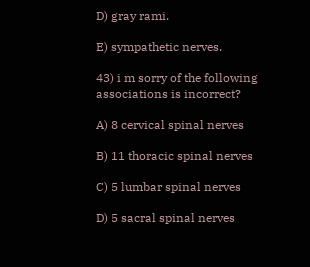D) gray rami.

E) sympathetic nerves.

43) i m sorry of the following associations is incorrect?

A) 8 cervical spinal nerves

B) 11 thoracic spinal nerves

C) 5 lumbar spinal nerves

D) 5 sacral spinal nerves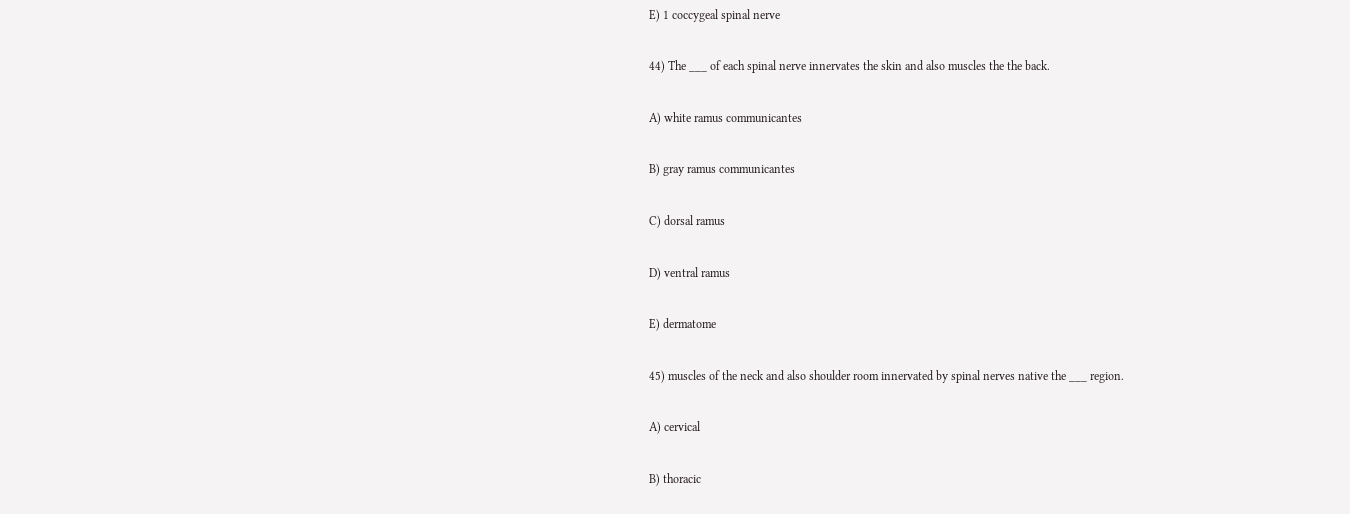E) 1 coccygeal spinal nerve

44) The ___ of each spinal nerve innervates the skin and also muscles the the back.

A) white ramus communicantes

B) gray ramus communicantes

C) dorsal ramus

D) ventral ramus

E) dermatome

45) muscles of the neck and also shoulder room innervated by spinal nerves native the ___ region.

A) cervical

B) thoracic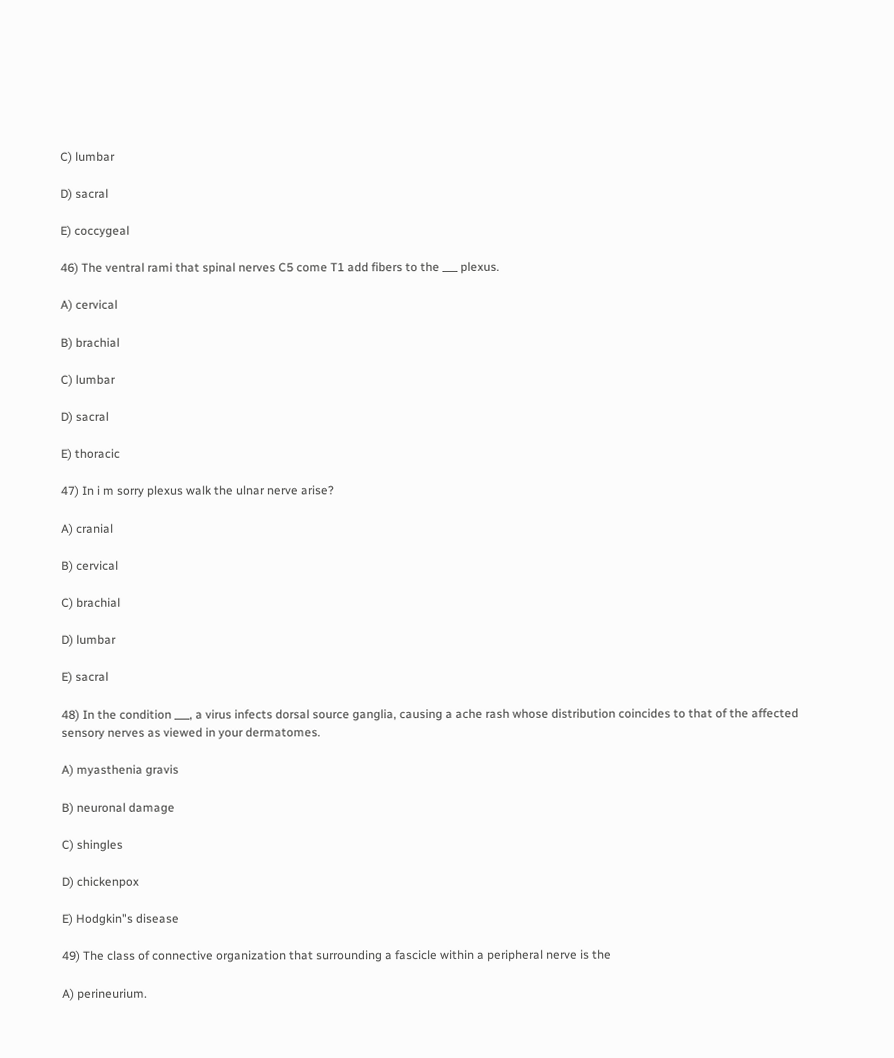C) lumbar

D) sacral

E) coccygeal

46) The ventral rami that spinal nerves C5 come T1 add fibers to the ___ plexus.

A) cervical

B) brachial

C) lumbar

D) sacral

E) thoracic

47) In i m sorry plexus walk the ulnar nerve arise?

A) cranial

B) cervical

C) brachial

D) lumbar

E) sacral

48) In the condition ___, a virus infects dorsal source ganglia, causing a ache rash whose distribution coincides to that of the affected sensory nerves as viewed in your dermatomes.

A) myasthenia gravis

B) neuronal damage

C) shingles

D) chickenpox

E) Hodgkin"s disease

49) The class of connective organization that surrounding a fascicle within a peripheral nerve is the

A) perineurium.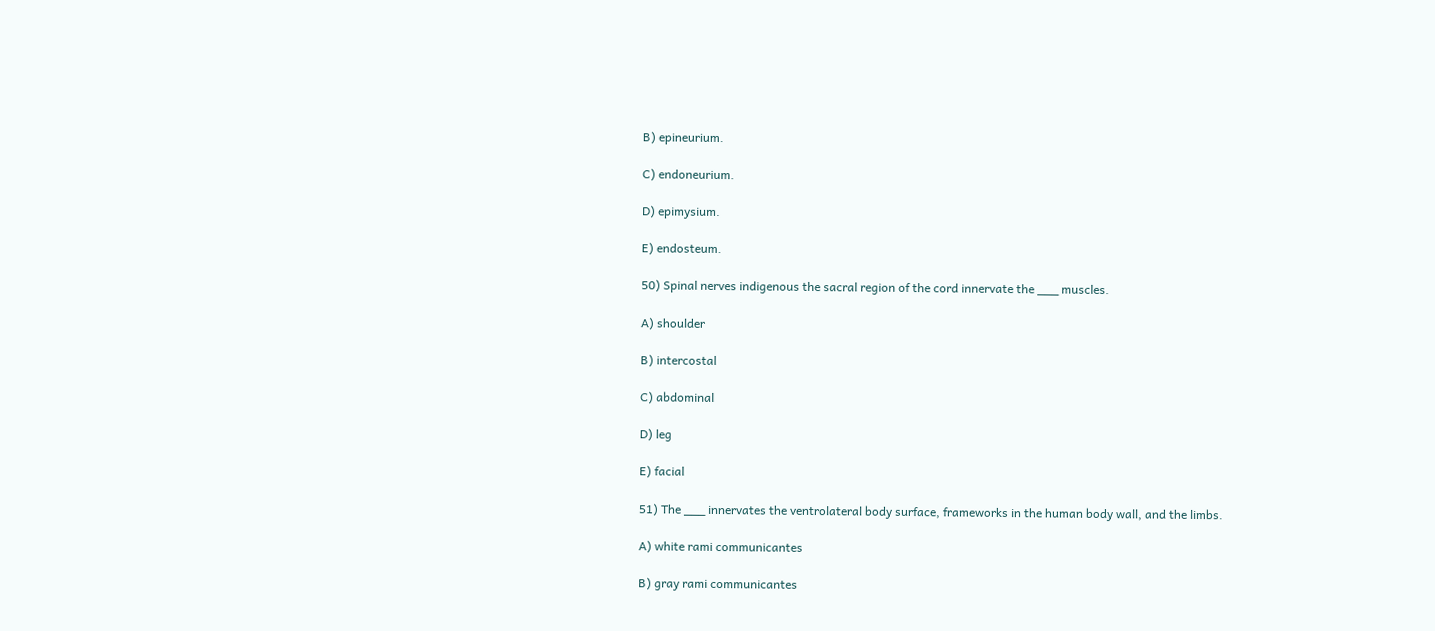B) epineurium.

C) endoneurium.

D) epimysium.

E) endosteum.

50) Spinal nerves indigenous the sacral region of the cord innervate the ___ muscles.

A) shoulder

B) intercostal

C) abdominal

D) leg

E) facial

51) The ___ innervates the ventrolateral body surface, frameworks in the human body wall, and the limbs.

A) white rami communicantes

B) gray rami communicantes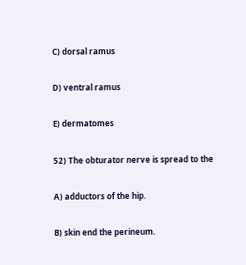C) dorsal ramus

D) ventral ramus

E) dermatomes

52) The obturator nerve is spread to the

A) adductors of the hip.

B) skin end the perineum.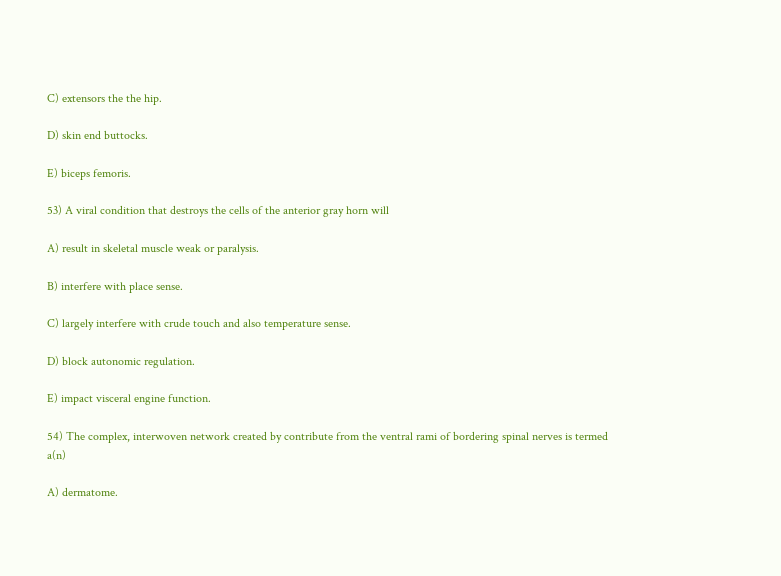C) extensors the the hip.

D) skin end buttocks.

E) biceps femoris.

53) A viral condition that destroys the cells of the anterior gray horn will

A) result in skeletal muscle weak or paralysis.

B) interfere with place sense.

C) largely interfere with crude touch and also temperature sense.

D) block autonomic regulation.

E) impact visceral engine function.

54) The complex, interwoven network created by contribute from the ventral rami of bordering spinal nerves is termed a(n)

A) dermatome.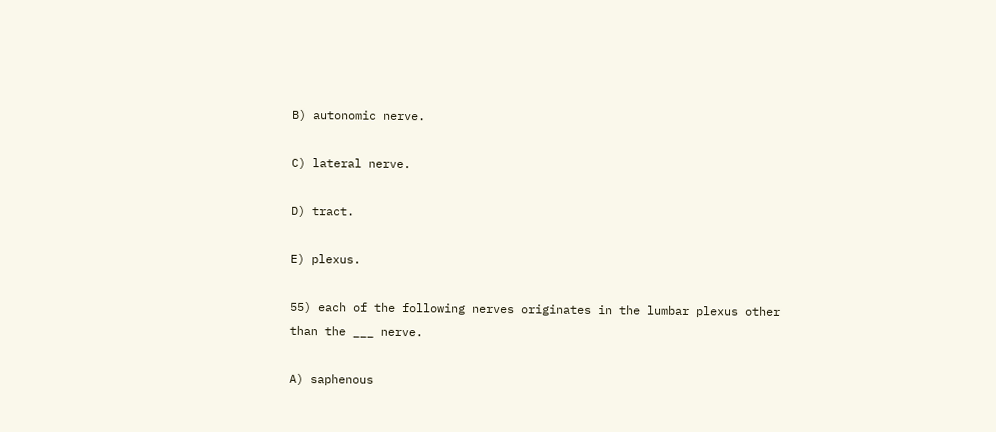B) autonomic nerve.

C) lateral nerve.

D) tract.

E) plexus.

55) each of the following nerves originates in the lumbar plexus other than the ___ nerve.

A) saphenous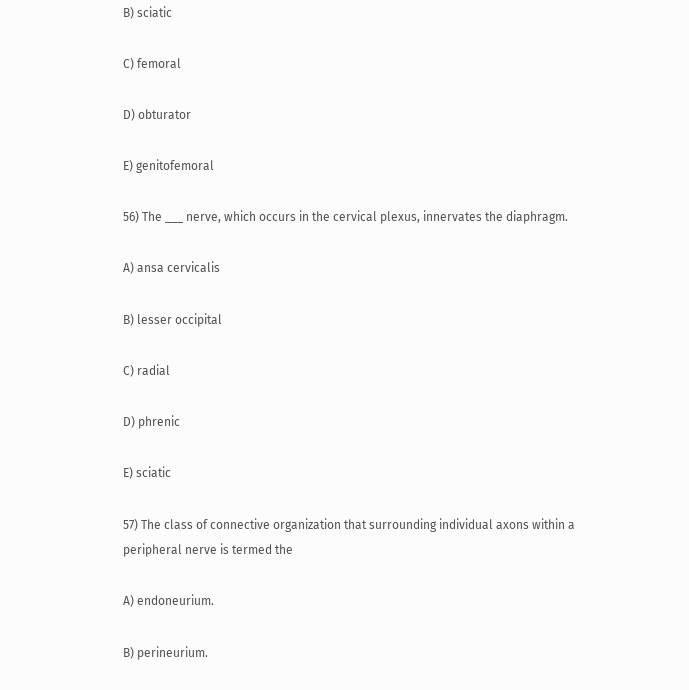B) sciatic

C) femoral

D) obturator

E) genitofemoral

56) The ___ nerve, which occurs in the cervical plexus, innervates the diaphragm.

A) ansa cervicalis

B) lesser occipital

C) radial

D) phrenic

E) sciatic

57) The class of connective organization that surrounding individual axons within a peripheral nerve is termed the

A) endoneurium.

B) perineurium.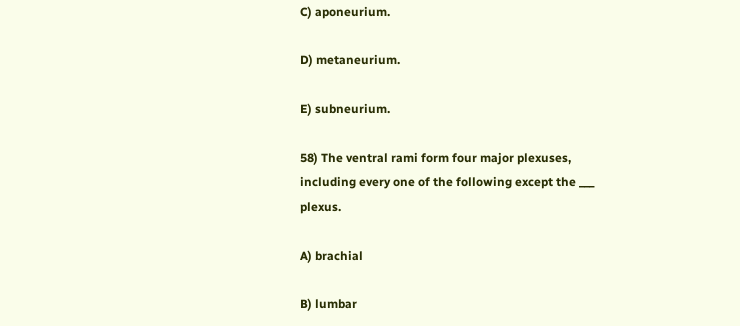C) aponeurium.

D) metaneurium.

E) subneurium.

58) The ventral rami form four major plexuses, including every one of the following except the ___ plexus.

A) brachial

B) lumbar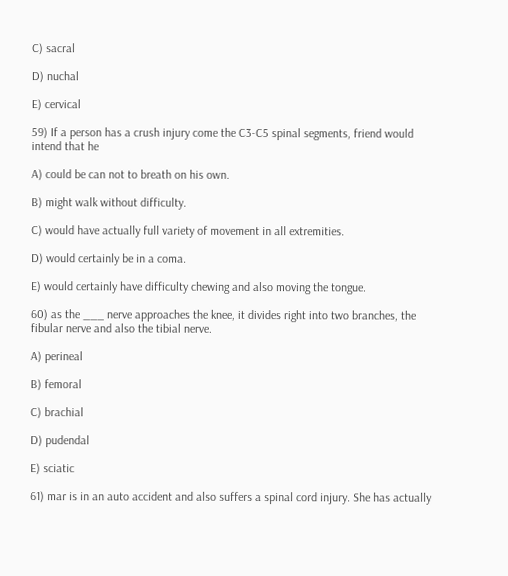C) sacral

D) nuchal

E) cervical

59) If a person has a crush injury come the C3-C5 spinal segments, friend would intend that he

A) could be can not to breath on his own.

B) might walk without difficulty.

C) would have actually full variety of movement in all extremities.

D) would certainly be in a coma.

E) would certainly have difficulty chewing and also moving the tongue.

60) as the ___ nerve approaches the knee, it divides right into two branches, the fibular nerve and also the tibial nerve.

A) perineal

B) femoral

C) brachial

D) pudendal

E) sciatic

61) mar is in an auto accident and also suffers a spinal cord injury. She has actually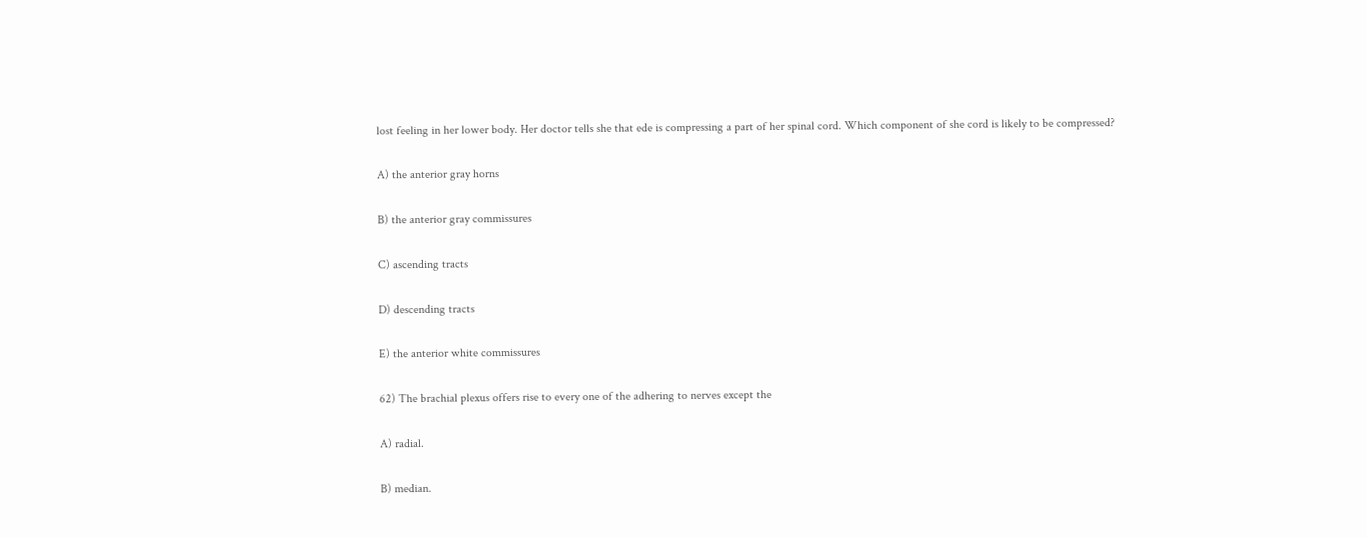lost feeling in her lower body. Her doctor tells she that ede is compressing a part of her spinal cord. Which component of she cord is likely to be compressed?

A) the anterior gray horns

B) the anterior gray commissures

C) ascending tracts

D) descending tracts

E) the anterior white commissures

62) The brachial plexus offers rise to every one of the adhering to nerves except the

A) radial.

B) median.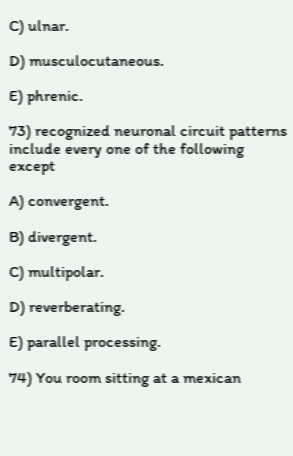C) ulnar.

D) musculocutaneous.

E) phrenic.

73) recognized neuronal circuit patterns include every one of the following except

A) convergent.

B) divergent.

C) multipolar.

D) reverberating.

E) parallel processing.

74) You room sitting at a mexican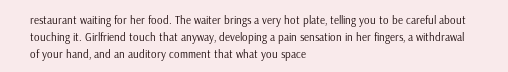restaurant waiting for her food. The waiter brings a very hot plate, telling you to be careful about touching it. Girlfriend touch that anyway, developing a pain sensation in her fingers, a withdrawal of your hand, and an auditory comment that what you space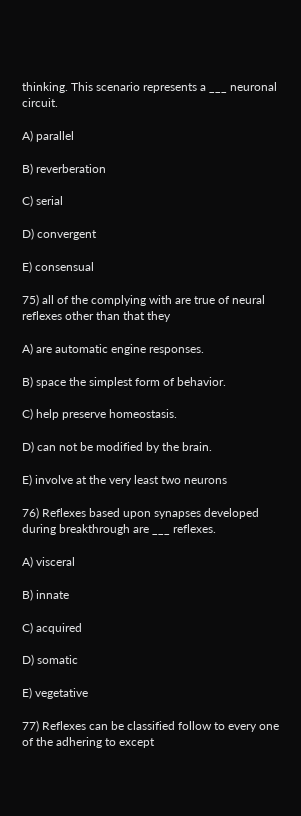thinking. This scenario represents a ___ neuronal circuit.

A) parallel

B) reverberation

C) serial

D) convergent

E) consensual

75) all of the complying with are true of neural reflexes other than that they

A) are automatic engine responses.

B) space the simplest form of behavior.

C) help preserve homeostasis.

D) can not be modified by the brain.

E) involve at the very least two neurons

76) Reflexes based upon synapses developed during breakthrough are ___ reflexes.

A) visceral

B) innate

C) acquired

D) somatic

E) vegetative

77) Reflexes can be classified follow to every one of the adhering to except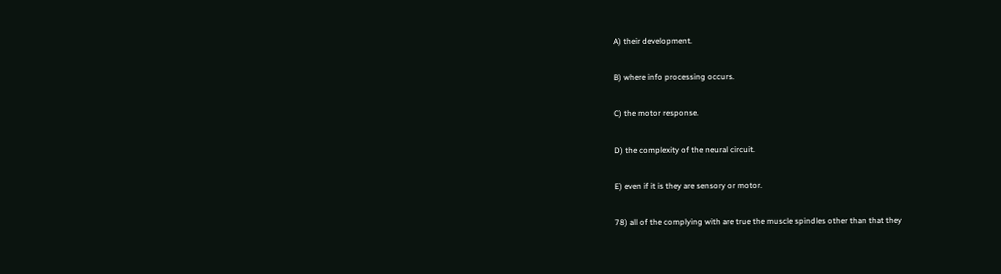A) their development.

B) where info processing occurs.

C) the motor response.

D) the complexity of the neural circuit.

E) even if it is they are sensory or motor.

78) all of the complying with are true the muscle spindles other than that they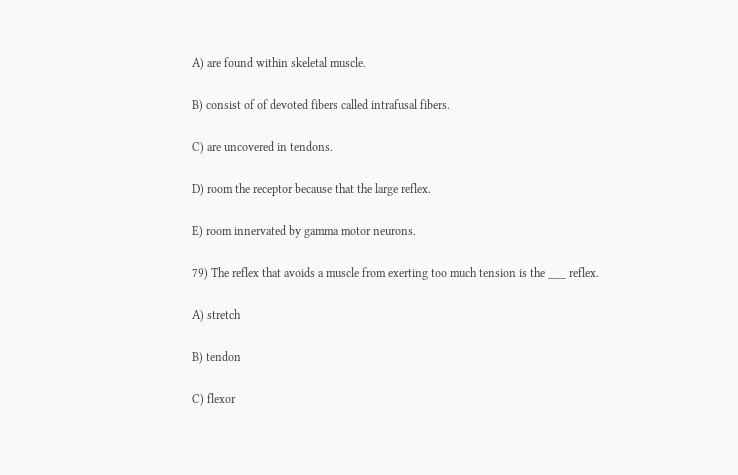A) are found within skeletal muscle.

B) consist of of devoted fibers called intrafusal fibers.

C) are uncovered in tendons.

D) room the receptor because that the large reflex.

E) room innervated by gamma motor neurons.

79) The reflex that avoids a muscle from exerting too much tension is the ___ reflex.

A) stretch

B) tendon

C) flexor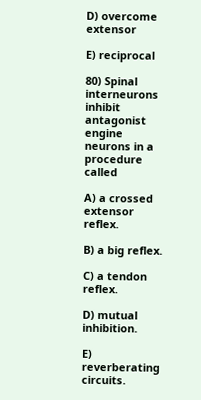D) overcome extensor

E) reciprocal

80) Spinal interneurons inhibit antagonist engine neurons in a procedure called

A) a crossed extensor reflex.

B) a big reflex.

C) a tendon reflex.

D) mutual inhibition.

E) reverberating circuits.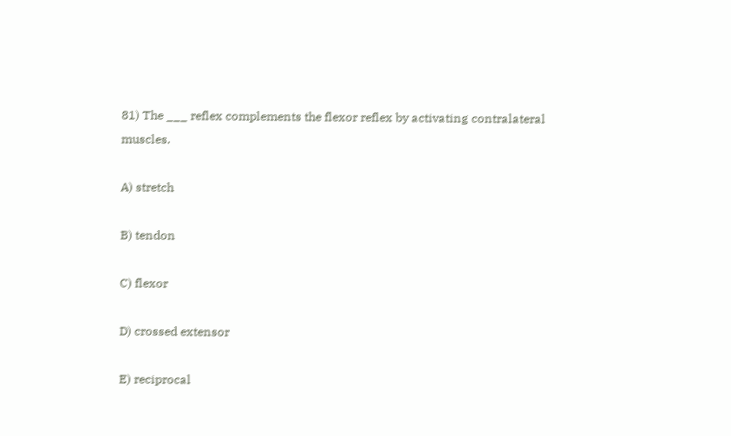81) The ___ reflex complements the flexor reflex by activating contralateral muscles.

A) stretch

B) tendon

C) flexor

D) crossed extensor

E) reciprocal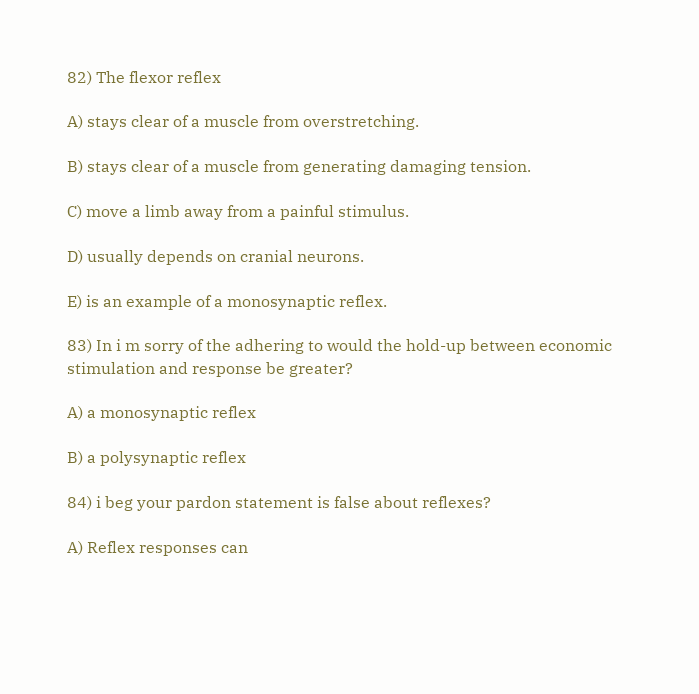82) The flexor reflex

A) stays clear of a muscle from overstretching.

B) stays clear of a muscle from generating damaging tension.

C) move a limb away from a painful stimulus.

D) usually depends on cranial neurons.

E) is an example of a monosynaptic reflex.

83) In i m sorry of the adhering to would the hold-up between economic stimulation and response be greater?

A) a monosynaptic reflex

B) a polysynaptic reflex

84) i beg your pardon statement is false about reflexes?

A) Reflex responses can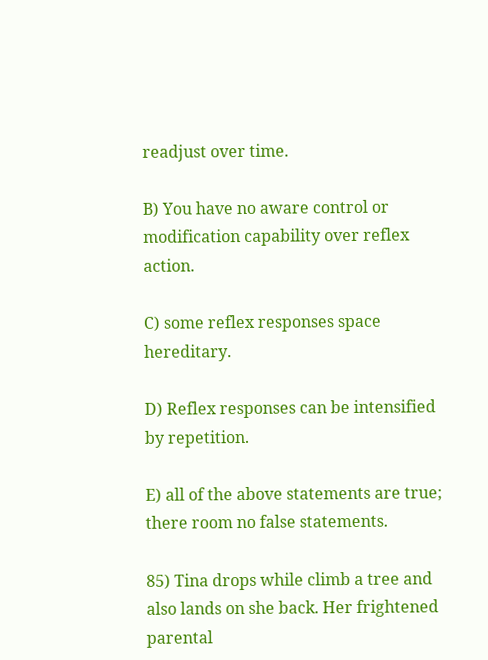readjust over time.

B) You have no aware control or modification capability over reflex action.

C) some reflex responses space hereditary.

D) Reflex responses can be intensified by repetition.

E) all of the above statements are true; there room no false statements.

85) Tina drops while climb a tree and also lands on she back. Her frightened parental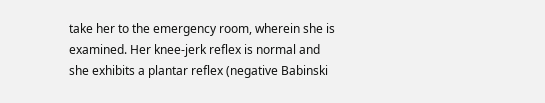take her to the emergency room, wherein she is examined. Her knee-jerk reflex is normal and she exhibits a plantar reflex (negative Babinski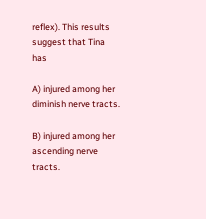reflex). This results suggest that Tina has

A) injured among her diminish nerve tracts.

B) injured among her ascending nerve tracts.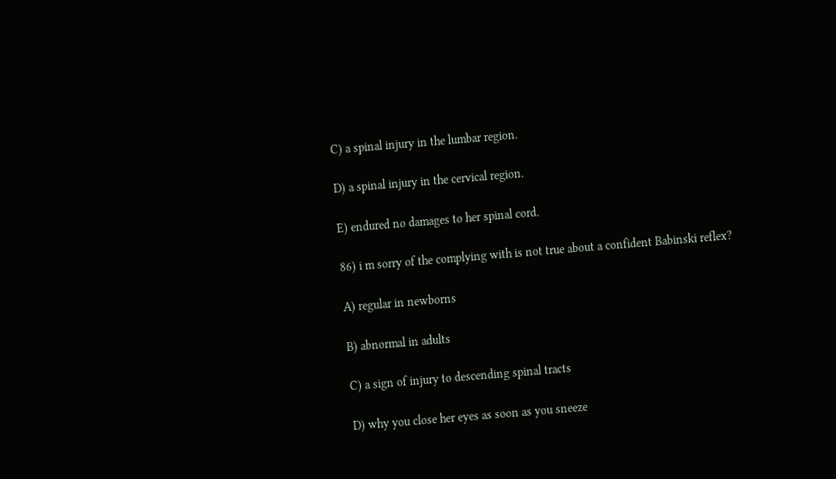C) a spinal injury in the lumbar region.

D) a spinal injury in the cervical region.

E) endured no damages to her spinal cord.

86) i m sorry of the complying with is not true about a confident Babinski reflex?

A) regular in newborns

B) abnormal in adults

C) a sign of injury to descending spinal tracts

D) why you close her eyes as soon as you sneeze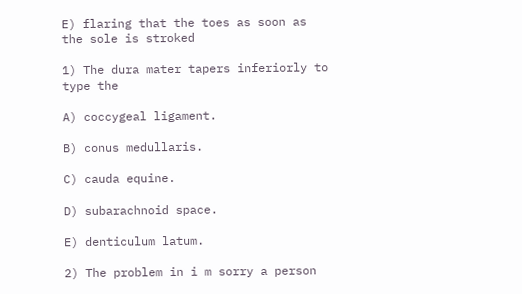E) flaring that the toes as soon as the sole is stroked

1) The dura mater tapers inferiorly to type the

A) coccygeal ligament.

B) conus medullaris.

C) cauda equine.

D) subarachnoid space.

E) denticulum latum.

2) The problem in i m sorry a person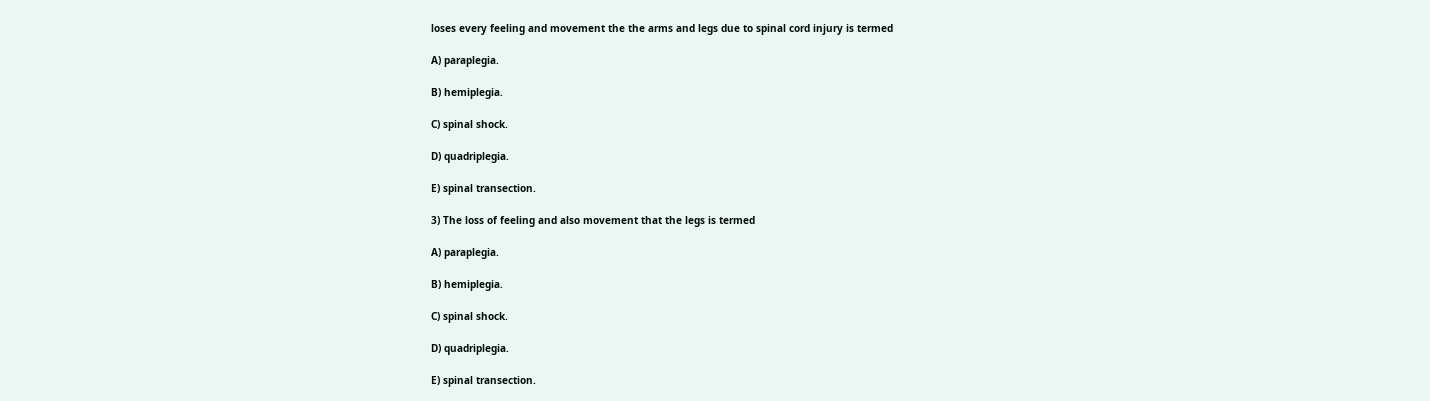loses every feeling and movement the the arms and legs due to spinal cord injury is termed

A) paraplegia.

B) hemiplegia.

C) spinal shock.

D) quadriplegia.

E) spinal transection.

3) The loss of feeling and also movement that the legs is termed

A) paraplegia.

B) hemiplegia.

C) spinal shock.

D) quadriplegia.

E) spinal transection.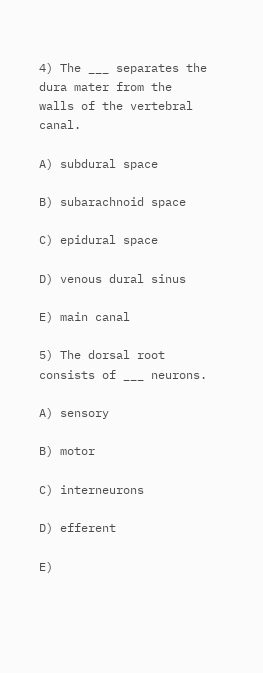4) The ___ separates the dura mater from the walls of the vertebral canal.

A) subdural space

B) subarachnoid space

C) epidural space

D) venous dural sinus

E) main canal

5) The dorsal root consists of ___ neurons.

A) sensory

B) motor

C) interneurons

D) efferent

E)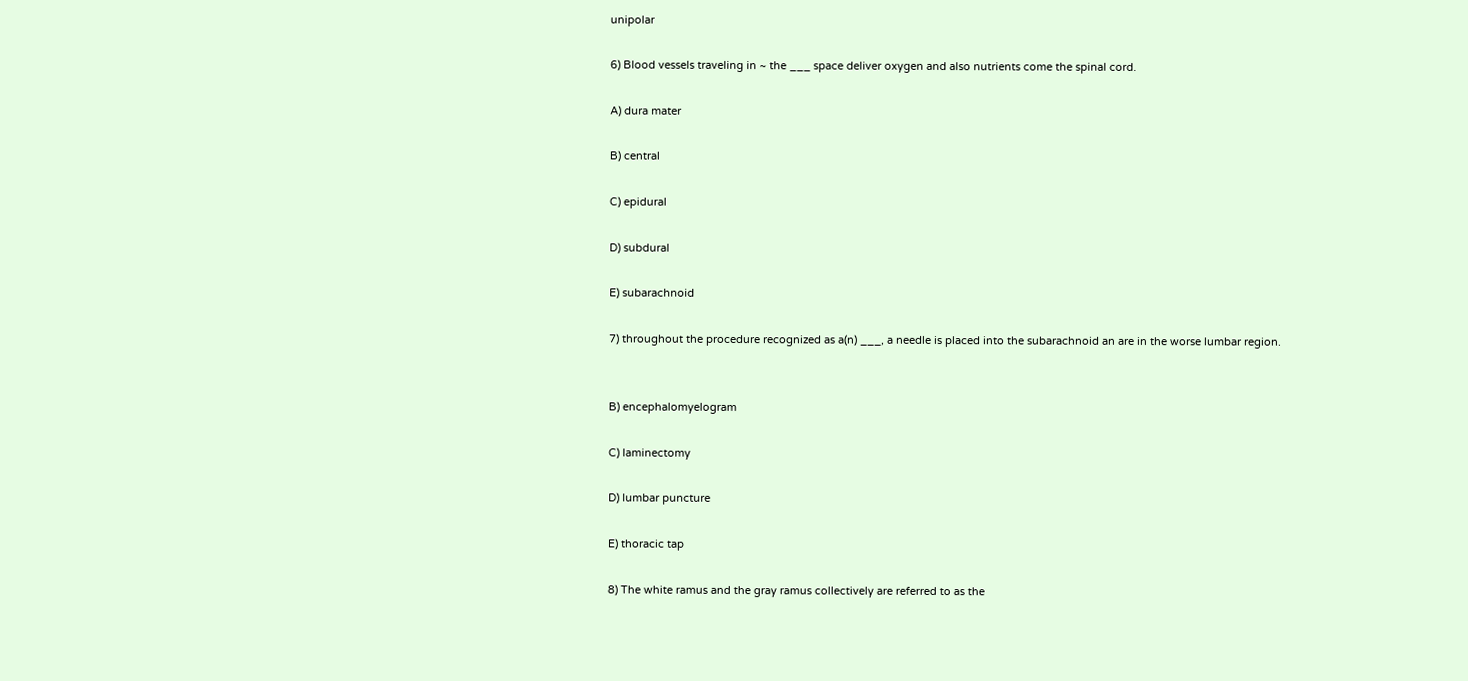unipolar

6) Blood vessels traveling in ~ the ___ space deliver oxygen and also nutrients come the spinal cord.

A) dura mater

B) central

C) epidural

D) subdural

E) subarachnoid

7) throughout the procedure recognized as a(n) ___, a needle is placed into the subarachnoid an are in the worse lumbar region.


B) encephalomyelogram

C) laminectomy

D) lumbar puncture

E) thoracic tap

8) The white ramus and the gray ramus collectively are referred to as the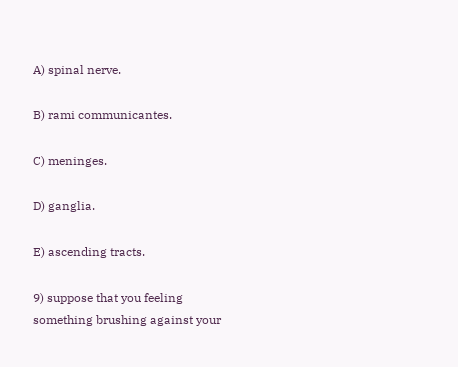A) spinal nerve.

B) rami communicantes.

C) meninges.

D) ganglia.

E) ascending tracts.

9) suppose that you feeling something brushing against your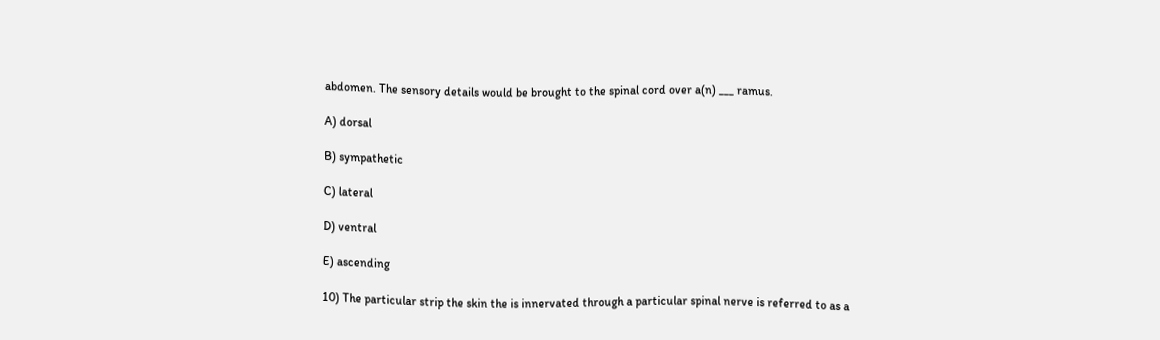abdomen. The sensory details would be brought to the spinal cord over a(n) ___ ramus.

A) dorsal

B) sympathetic

C) lateral

D) ventral

E) ascending

10) The particular strip the skin the is innervated through a particular spinal nerve is referred to as a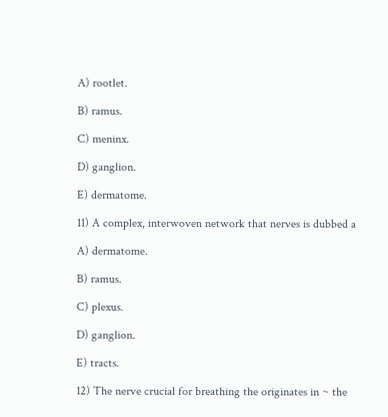A) rootlet.

B) ramus.

C) meninx.

D) ganglion.

E) dermatome.

11) A complex, interwoven network that nerves is dubbed a

A) dermatome.

B) ramus.

C) plexus.

D) ganglion.

E) tracts.

12) The nerve crucial for breathing the originates in ~ the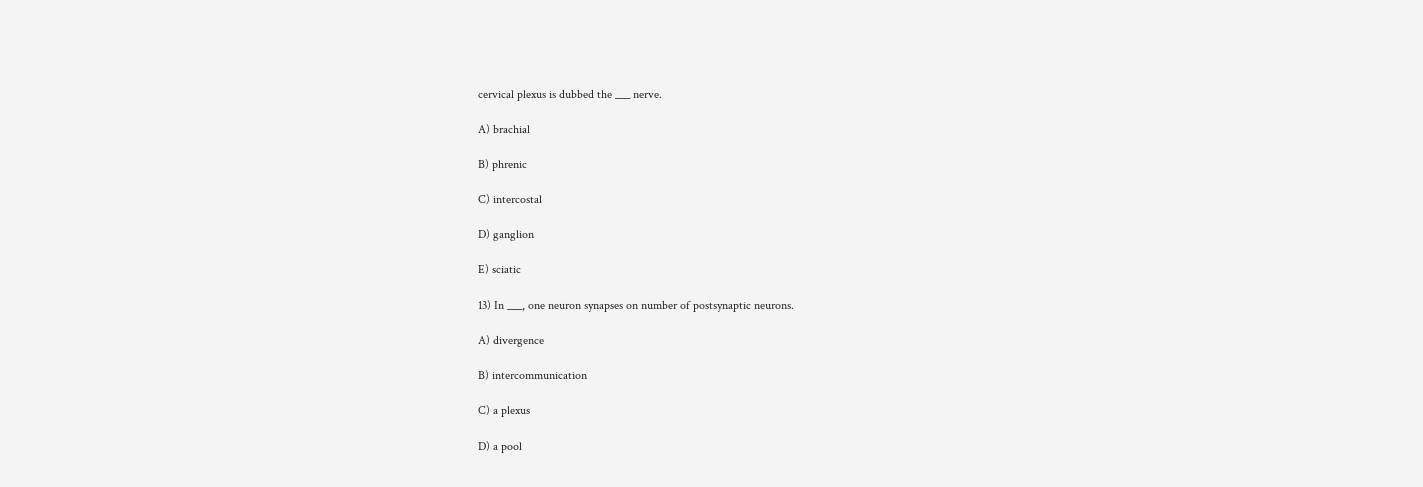cervical plexus is dubbed the ___ nerve.

A) brachial

B) phrenic

C) intercostal

D) ganglion

E) sciatic

13) In ___, one neuron synapses on number of postsynaptic neurons.

A) divergence

B) intercommunication

C) a plexus

D) a pool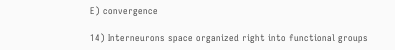E) convergence

14) Interneurons space organized right into functional groups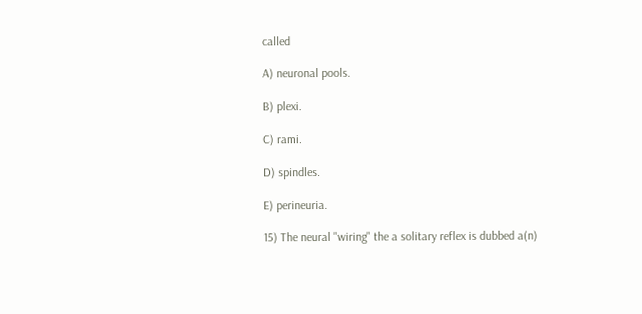called

A) neuronal pools.

B) plexi.

C) rami.

D) spindles.

E) perineuria.

15) The neural "wiring" the a solitary reflex is dubbed a(n)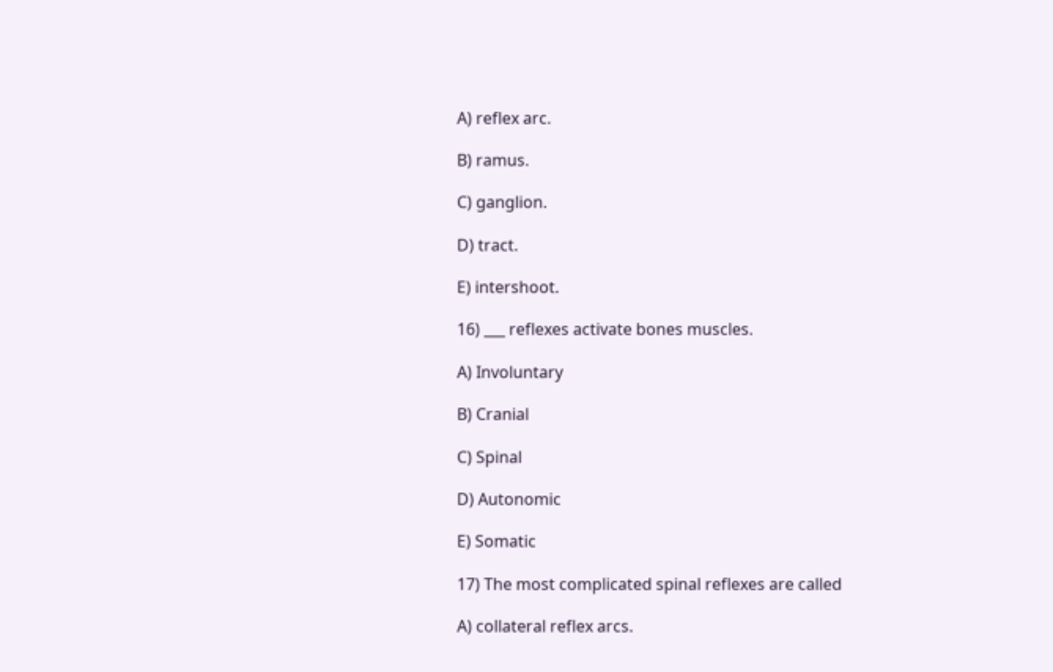A) reflex arc.

B) ramus.

C) ganglion.

D) tract.

E) intershoot.

16) ___ reflexes activate bones muscles.

A) Involuntary

B) Cranial

C) Spinal

D) Autonomic

E) Somatic

17) The most complicated spinal reflexes are called

A) collateral reflex arcs.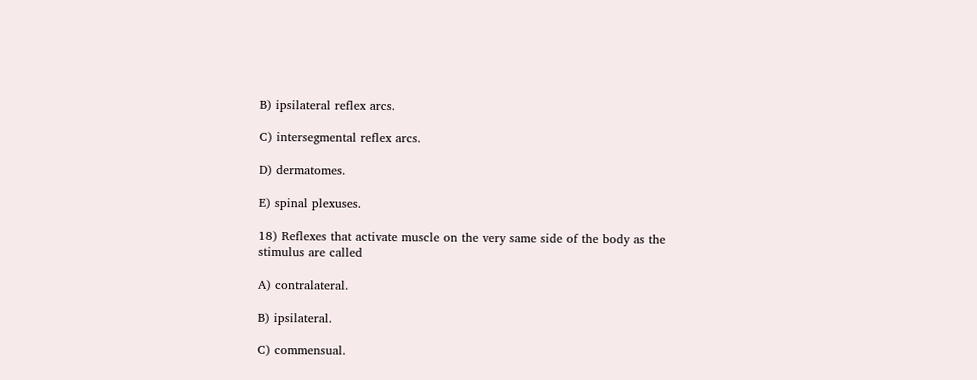B) ipsilateral reflex arcs.

C) intersegmental reflex arcs.

D) dermatomes.

E) spinal plexuses.

18) Reflexes that activate muscle on the very same side of the body as the stimulus are called

A) contralateral.

B) ipsilateral.

C) commensual.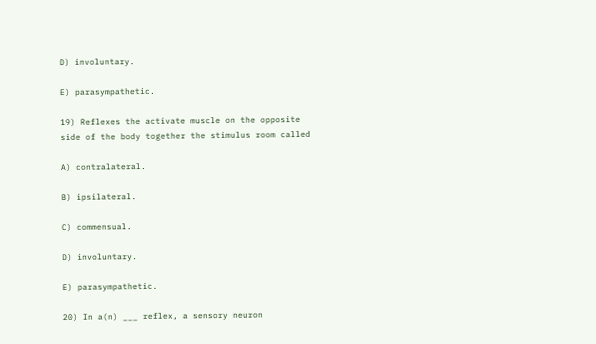D) involuntary.

E) parasympathetic.

19) Reflexes the activate muscle on the opposite side of the body together the stimulus room called

A) contralateral.

B) ipsilateral.

C) commensual.

D) involuntary.

E) parasympathetic.

20) In a(n) ___ reflex, a sensory neuron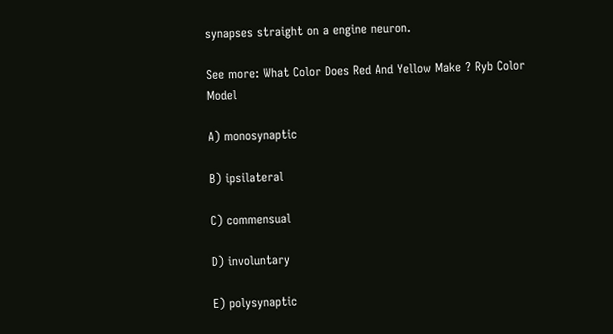synapses straight on a engine neuron.

See more: What Color Does Red And Yellow Make ? Ryb Color Model

A) monosynaptic

B) ipsilateral

C) commensual

D) involuntary

E) polysynaptic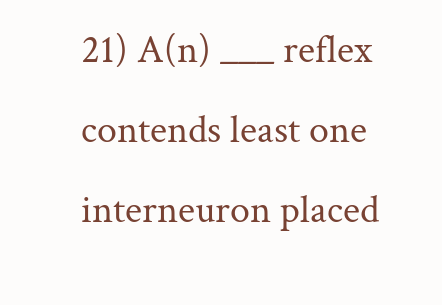21) A(n) ___ reflex contends least one interneuron placed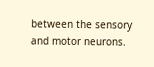between the sensory and motor neurons.